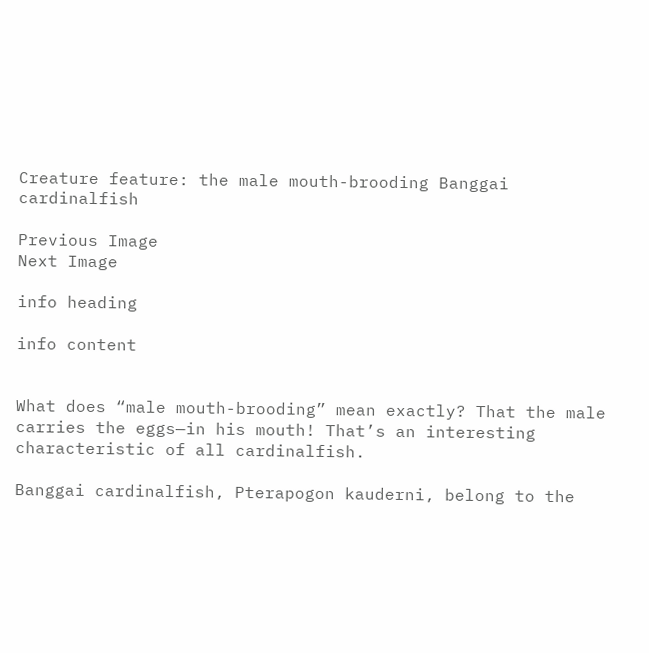Creature feature: the male mouth-brooding Banggai cardinalfish

Previous Image
Next Image

info heading

info content


What does “male mouth-brooding” mean exactly? That the male carries the eggs—in his mouth! That’s an interesting characteristic of all cardinalfish.

Banggai cardinalfish, Pterapogon kauderni, belong to the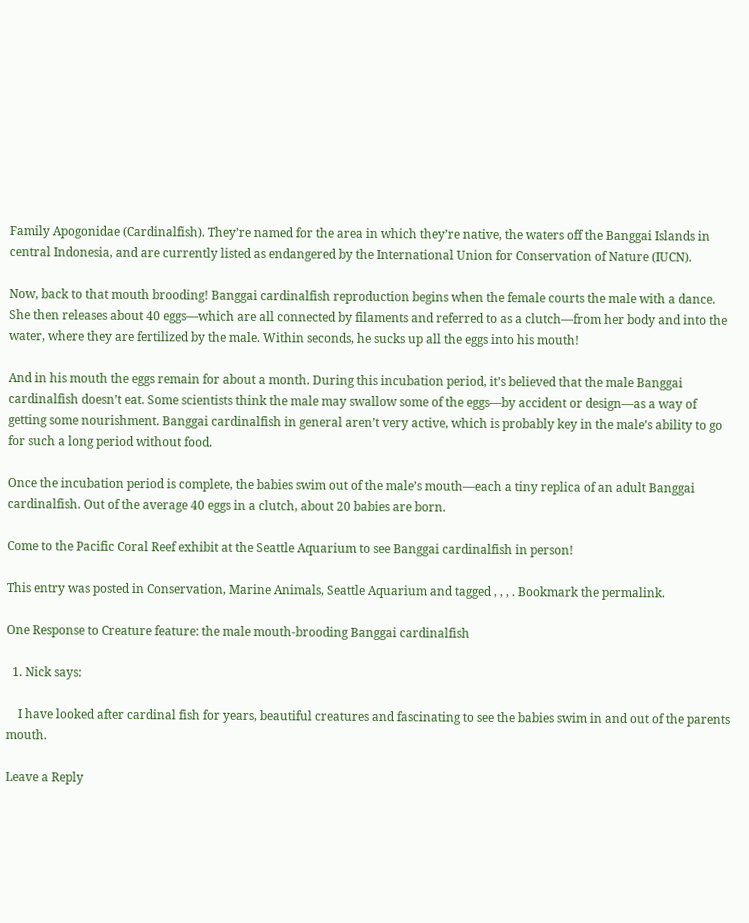Family Apogonidae (Cardinalfish). They’re named for the area in which they’re native, the waters off the Banggai Islands in central Indonesia, and are currently listed as endangered by the International Union for Conservation of Nature (IUCN).

Now, back to that mouth brooding! Banggai cardinalfish reproduction begins when the female courts the male with a dance. She then releases about 40 eggs—which are all connected by filaments and referred to as a clutch—from her body and into the water, where they are fertilized by the male. Within seconds, he sucks up all the eggs into his mouth!

And in his mouth the eggs remain for about a month. During this incubation period, it’s believed that the male Banggai cardinalfish doesn’t eat. Some scientists think the male may swallow some of the eggs—by accident or design—as a way of getting some nourishment. Banggai cardinalfish in general aren’t very active, which is probably key in the male’s ability to go for such a long period without food.

Once the incubation period is complete, the babies swim out of the male’s mouth—each a tiny replica of an adult Banggai cardinalfish. Out of the average 40 eggs in a clutch, about 20 babies are born.

Come to the Pacific Coral Reef exhibit at the Seattle Aquarium to see Banggai cardinalfish in person!

This entry was posted in Conservation, Marine Animals, Seattle Aquarium and tagged , , , . Bookmark the permalink.

One Response to Creature feature: the male mouth-brooding Banggai cardinalfish

  1. Nick says:

    I have looked after cardinal fish for years, beautiful creatures and fascinating to see the babies swim in and out of the parents mouth.

Leave a Reply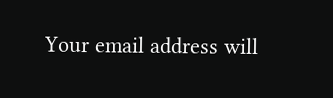Your email address will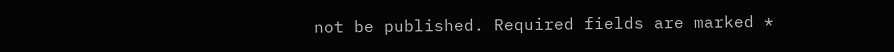not be published. Required fields are marked *